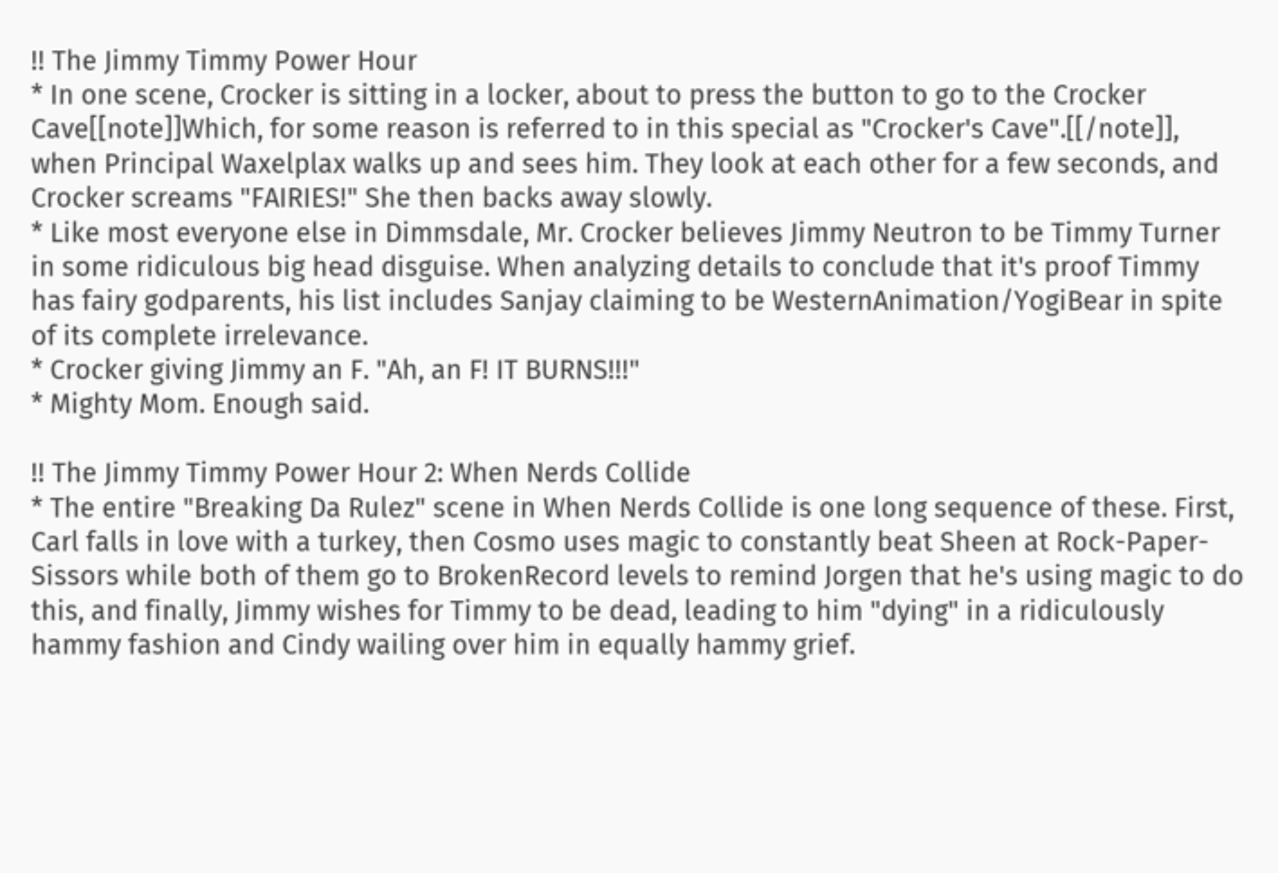!! The Jimmy Timmy Power Hour
* In one scene, Crocker is sitting in a locker, about to press the button to go to the Crocker Cave[[note]]Which, for some reason is referred to in this special as "Crocker's Cave".[[/note]], when Principal Waxelplax walks up and sees him. They look at each other for a few seconds, and Crocker screams "FAIRIES!" She then backs away slowly.
* Like most everyone else in Dimmsdale, Mr. Crocker believes Jimmy Neutron to be Timmy Turner in some ridiculous big head disguise. When analyzing details to conclude that it's proof Timmy has fairy godparents, his list includes Sanjay claiming to be WesternAnimation/YogiBear in spite of its complete irrelevance.
* Crocker giving Jimmy an F. "Ah, an F! IT BURNS!!!"
* Mighty Mom. Enough said.

!! The Jimmy Timmy Power Hour 2: When Nerds Collide
* The entire "Breaking Da Rulez" scene in When Nerds Collide is one long sequence of these. First, Carl falls in love with a turkey, then Cosmo uses magic to constantly beat Sheen at Rock-Paper-Sissors while both of them go to BrokenRecord levels to remind Jorgen that he's using magic to do this, and finally, Jimmy wishes for Timmy to be dead, leading to him "dying" in a ridiculously hammy fashion and Cindy wailing over him in equally hammy grief.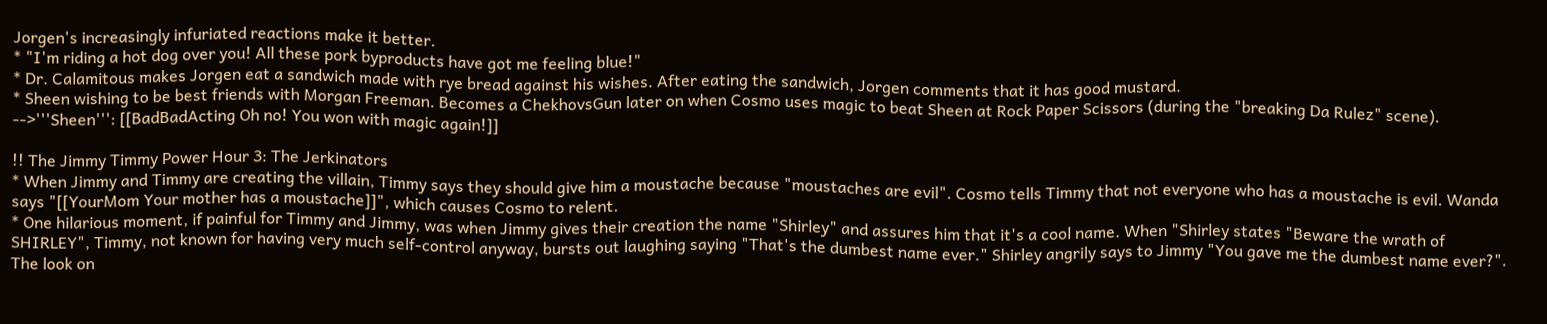Jorgen's increasingly infuriated reactions make it better.
* "I'm riding a hot dog over you! All these pork byproducts have got me feeling blue!"
* Dr. Calamitous makes Jorgen eat a sandwich made with rye bread against his wishes. After eating the sandwich, Jorgen comments that it has good mustard.
* Sheen wishing to be best friends with Morgan Freeman. Becomes a ChekhovsGun later on when Cosmo uses magic to beat Sheen at Rock Paper Scissors (during the "breaking Da Rulez" scene).
-->'''Sheen''': [[BadBadActing Oh no! You won with magic again!]]

!! The Jimmy Timmy Power Hour 3: The Jerkinators
* When Jimmy and Timmy are creating the villain, Timmy says they should give him a moustache because "moustaches are evil". Cosmo tells Timmy that not everyone who has a moustache is evil. Wanda says "[[YourMom Your mother has a moustache]]", which causes Cosmo to relent.
* One hilarious moment, if painful for Timmy and Jimmy, was when Jimmy gives their creation the name "Shirley" and assures him that it's a cool name. When "Shirley states "Beware the wrath of SHIRLEY", Timmy, not known for having very much self-control anyway, bursts out laughing saying "That's the dumbest name ever." Shirley angrily says to Jimmy "You gave me the dumbest name ever?". The look on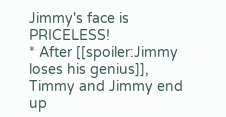Jimmy's face is PRICELESS!
* After [[spoiler:Jimmy loses his genius]], Timmy and Jimmy end up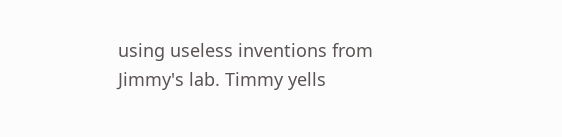using useless inventions from Jimmy's lab. Timmy yells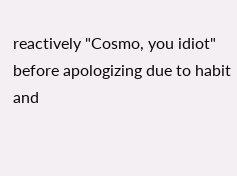reactively "Cosmo, you idiot" before apologizing due to habit and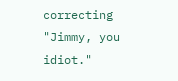correcting "Jimmy, you idiot."